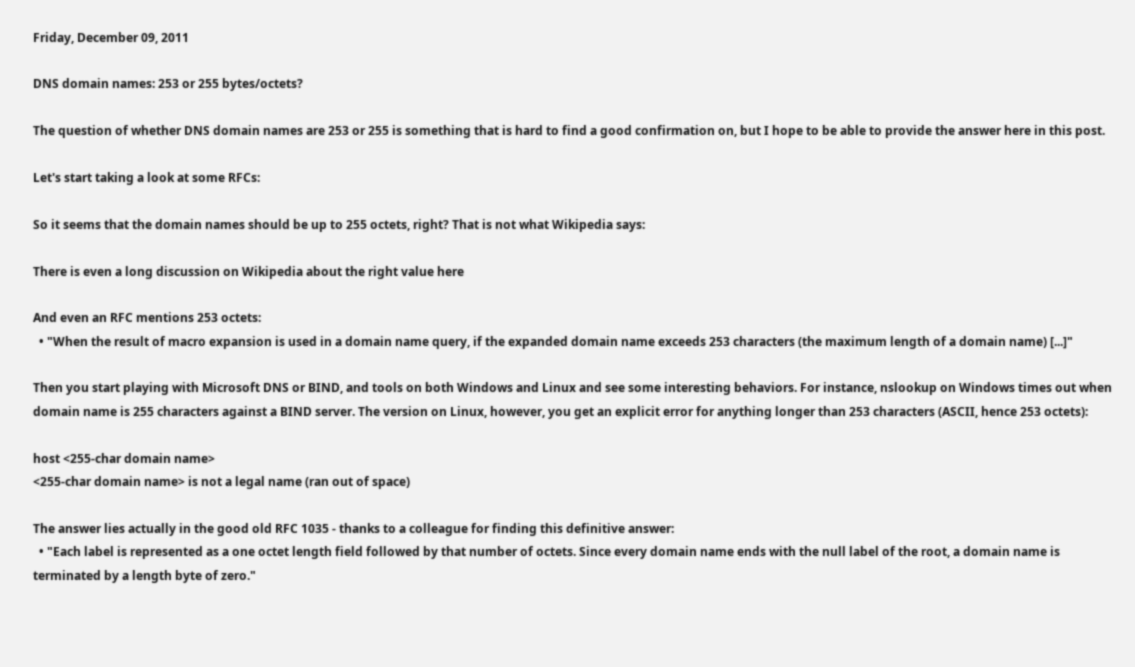Friday, December 09, 2011

DNS domain names: 253 or 255 bytes/octets?

The question of whether DNS domain names are 253 or 255 is something that is hard to find a good confirmation on, but I hope to be able to provide the answer here in this post.

Let's start taking a look at some RFCs:

So it seems that the domain names should be up to 255 octets, right? That is not what Wikipedia says:

There is even a long discussion on Wikipedia about the right value here

And even an RFC mentions 253 octets:
  • "When the result of macro expansion is used in a domain name query, if the expanded domain name exceeds 253 characters (the maximum length of a domain name) [...]"

Then you start playing with Microsoft DNS or BIND, and tools on both Windows and Linux and see some interesting behaviors. For instance, nslookup on Windows times out when domain name is 255 characters against a BIND server. The version on Linux, however, you get an explicit error for anything longer than 253 characters (ASCII, hence 253 octets):

host <255-char domain name>
<255-char domain name> is not a legal name (ran out of space)

The answer lies actually in the good old RFC 1035 - thanks to a colleague for finding this definitive answer:
  • "Each label is represented as a one octet length field followed by that number of octets. Since every domain name ends with the null label of the root, a domain name is terminated by a length byte of zero."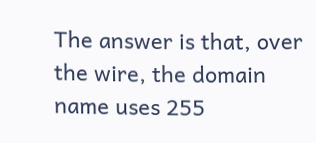The answer is that, over the wire, the domain name uses 255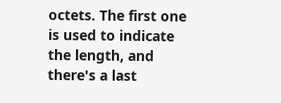octets. The first one is used to indicate the length, and there's a last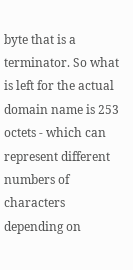byte that is a terminator. So what is left for the actual domain name is 253 octets - which can represent different numbers of characters depending on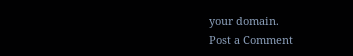your domain.
Post a Comment